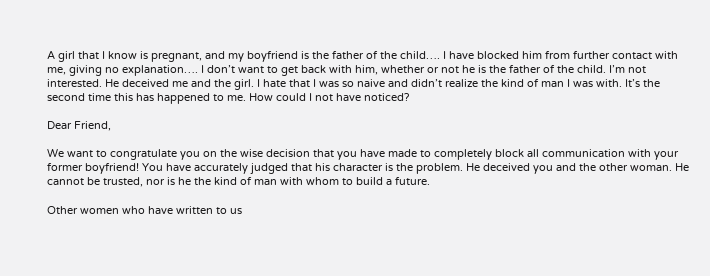A girl that I know is pregnant, and my boyfriend is the father of the child…. I have blocked him from further contact with me, giving no explanation…. I don’t want to get back with him, whether or not he is the father of the child. I’m not interested. He deceived me and the girl. I hate that I was so naive and didn’t realize the kind of man I was with. It’s the second time this has happened to me. How could I not have noticed?

Dear Friend,

We want to congratulate you on the wise decision that you have made to completely block all communication with your former boyfriend! You have accurately judged that his character is the problem. He deceived you and the other woman. He cannot be trusted, nor is he the kind of man with whom to build a future.

Other women who have written to us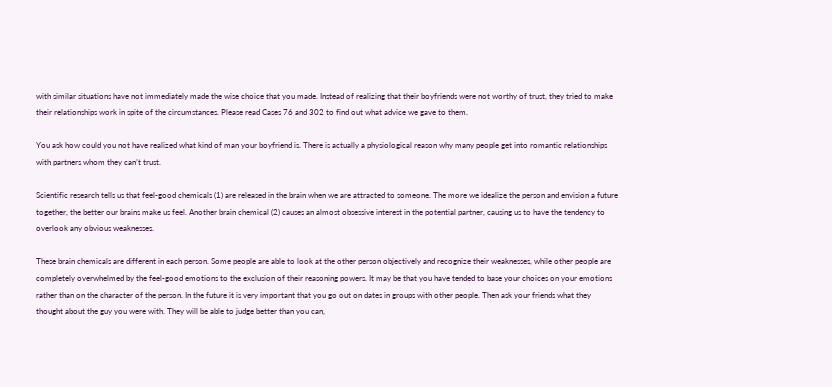with similar situations have not immediately made the wise choice that you made. Instead of realizing that their boyfriends were not worthy of trust, they tried to make their relationships work in spite of the circumstances. Please read Cases 76 and 302 to find out what advice we gave to them.

You ask how could you not have realized what kind of man your boyfriend is. There is actually a physiological reason why many people get into romantic relationships with partners whom they can’t trust.

Scientific research tells us that feel-good chemicals (1) are released in the brain when we are attracted to someone. The more we idealize the person and envision a future together, the better our brains make us feel. Another brain chemical (2) causes an almost obsessive interest in the potential partner, causing us to have the tendency to overlook any obvious weaknesses.

These brain chemicals are different in each person. Some people are able to look at the other person objectively and recognize their weaknesses, while other people are completely overwhelmed by the feel-good emotions to the exclusion of their reasoning powers. It may be that you have tended to base your choices on your emotions rather than on the character of the person. In the future it is very important that you go out on dates in groups with other people. Then ask your friends what they thought about the guy you were with. They will be able to judge better than you can,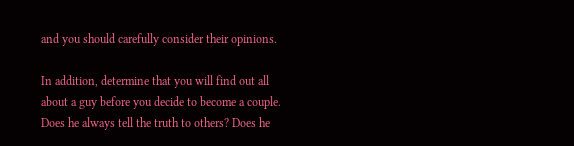and you should carefully consider their opinions.

In addition, determine that you will find out all about a guy before you decide to become a couple. Does he always tell the truth to others? Does he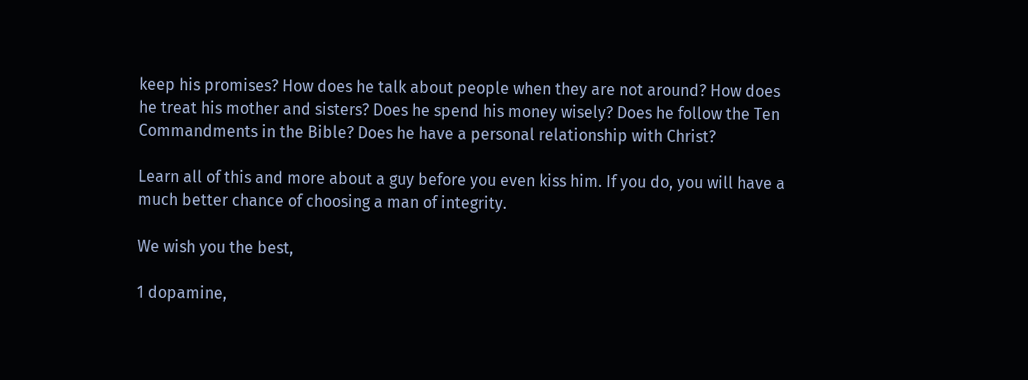keep his promises? How does he talk about people when they are not around? How does he treat his mother and sisters? Does he spend his money wisely? Does he follow the Ten Commandments in the Bible? Does he have a personal relationship with Christ?

Learn all of this and more about a guy before you even kiss him. If you do, you will have a much better chance of choosing a man of integrity.

We wish you the best,

1 dopamine,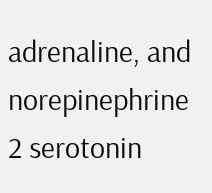adrenaline, and norepinephrine
2 serotonin